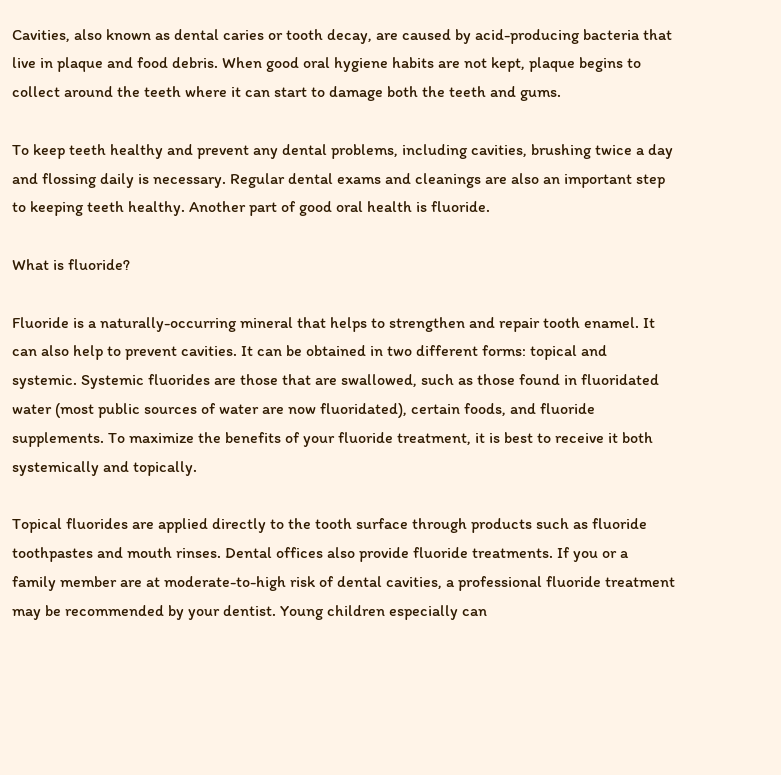Cavities, also known as dental caries or tooth decay, are caused by acid-producing bacteria that live in plaque and food debris. When good oral hygiene habits are not kept, plaque begins to collect around the teeth where it can start to damage both the teeth and gums.

To keep teeth healthy and prevent any dental problems, including cavities, brushing twice a day and flossing daily is necessary. Regular dental exams and cleanings are also an important step to keeping teeth healthy. Another part of good oral health is fluoride.

What is fluoride?

Fluoride is a naturally-occurring mineral that helps to strengthen and repair tooth enamel. It can also help to prevent cavities. It can be obtained in two different forms: topical and systemic. Systemic fluorides are those that are swallowed, such as those found in fluoridated water (most public sources of water are now fluoridated), certain foods, and fluoride supplements. To maximize the benefits of your fluoride treatment, it is best to receive it both systemically and topically.

Topical fluorides are applied directly to the tooth surface through products such as fluoride toothpastes and mouth rinses. Dental offices also provide fluoride treatments. If you or a family member are at moderate-to-high risk of dental cavities, a professional fluoride treatment may be recommended by your dentist. Young children especially can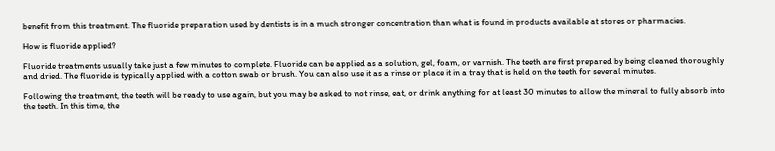benefit from this treatment. The fluoride preparation used by dentists is in a much stronger concentration than what is found in products available at stores or pharmacies.

How is fluoride applied?

Fluoride treatments usually take just a few minutes to complete. Fluoride can be applied as a solution, gel, foam, or varnish. The teeth are first prepared by being cleaned thoroughly and dried. The fluoride is typically applied with a cotton swab or brush. You can also use it as a rinse or place it in a tray that is held on the teeth for several minutes.

Following the treatment, the teeth will be ready to use again, but you may be asked to not rinse, eat, or drink anything for at least 30 minutes to allow the mineral to fully absorb into the teeth. In this time, the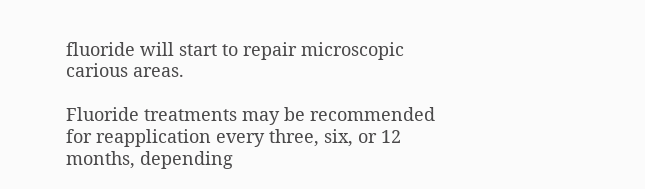fluoride will start to repair microscopic carious areas.

Fluoride treatments may be recommended for reapplication every three, six, or 12 months, depending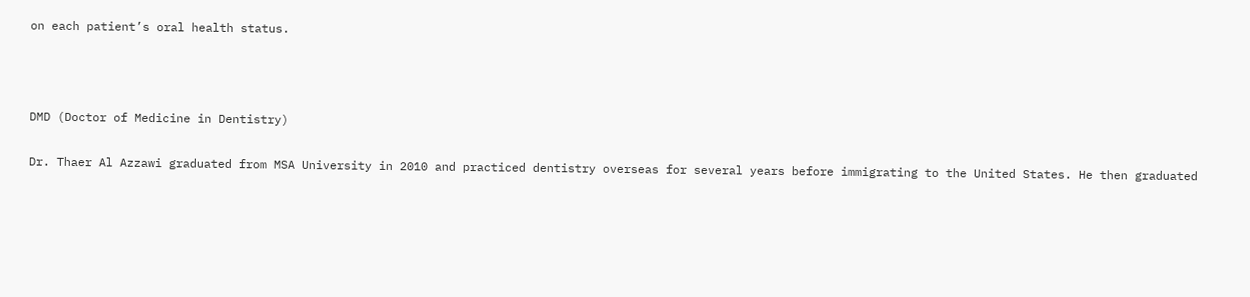on each patient’s oral health status.



DMD (Doctor of Medicine in Dentistry)

Dr. Thaer Al Azzawi graduated from MSA University in 2010 and practiced dentistry overseas for several years before immigrating to the United States. He then graduated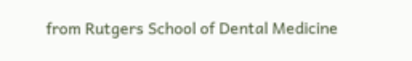from Rutgers School of Dental Medicine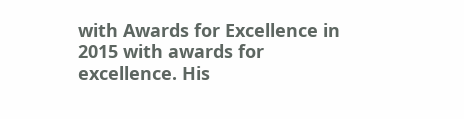with Awards for Excellence in 2015 with awards for excellence. His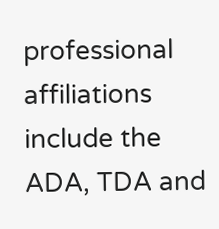professional affiliations include the ADA, TDA and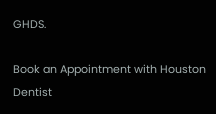GHDS.

Book an Appointment with Houston Dentist